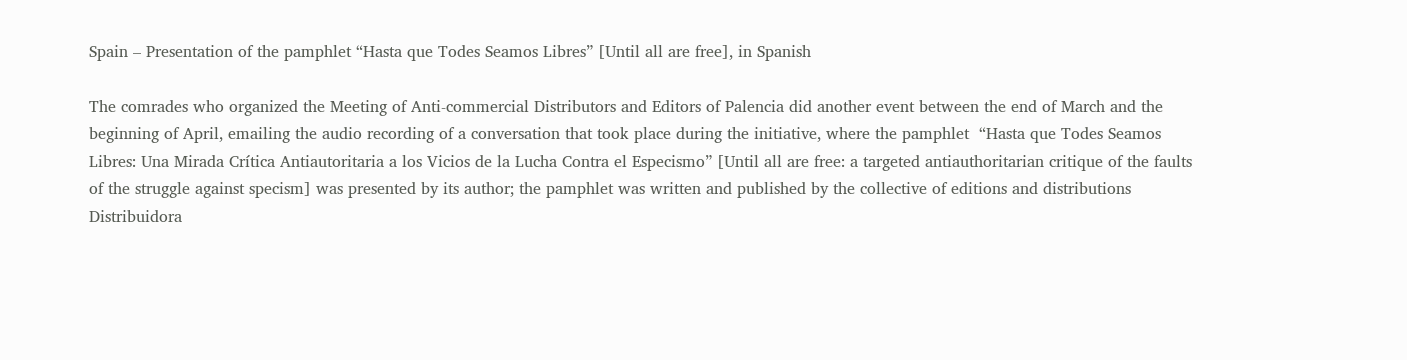Spain – Presentation of the pamphlet “Hasta que Todes Seamos Libres” [Until all are free], in Spanish

The comrades who organized the Meeting of Anti-commercial Distributors and Editors of Palencia did another event between the end of March and the beginning of April, emailing the audio recording of a conversation that took place during the initiative, where the pamphlet  “Hasta que Todes Seamos Libres: Una Mirada Crítica Antiautoritaria a los Vicios de la Lucha Contra el Especismo” [Until all are free: a targeted antiauthoritarian critique of the faults of the struggle against specism] was presented by its author; the pamphlet was written and published by the collective of editions and distributions Distribuidora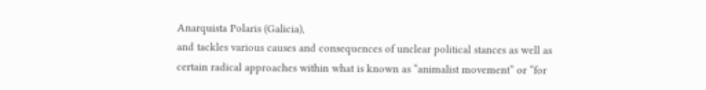Anarquista Polaris (Galicia),
and tackles various causes and consequences of unclear political stances as well as certain radical approaches within what is known as “animalist movement” or “for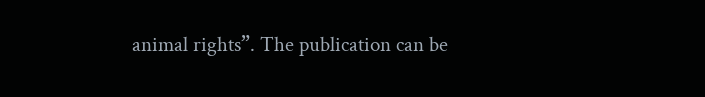animal rights”. The publication can be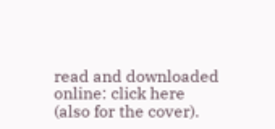read and downloaded online: click here (also for the cover).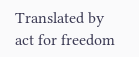Translated by act for freedom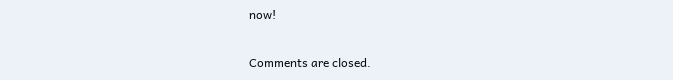now!

Comments are closed.